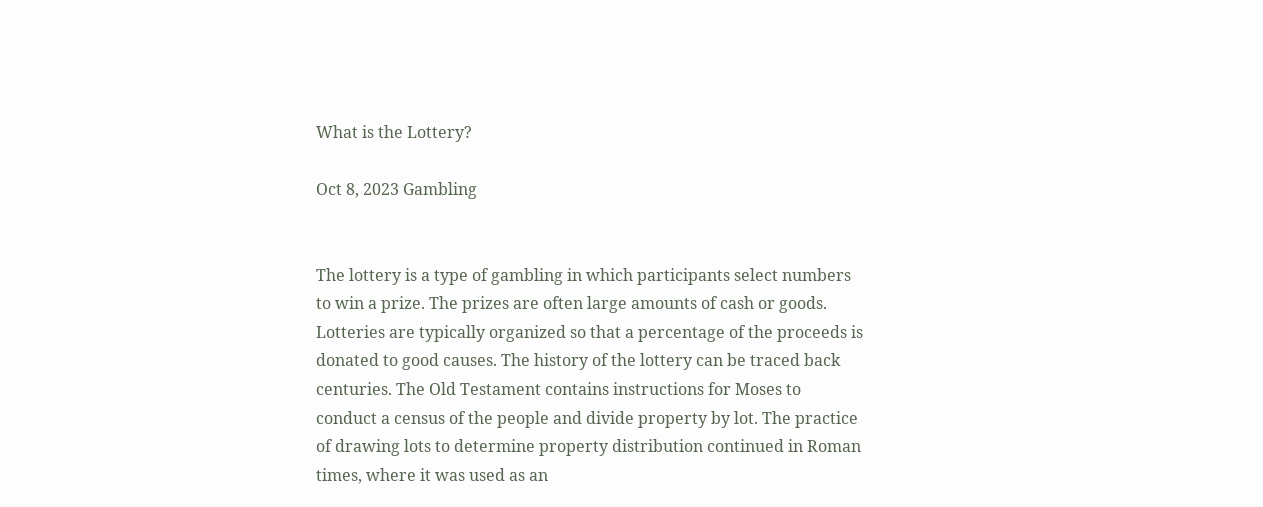What is the Lottery?

Oct 8, 2023 Gambling


The lottery is a type of gambling in which participants select numbers to win a prize. The prizes are often large amounts of cash or goods. Lotteries are typically organized so that a percentage of the proceeds is donated to good causes. The history of the lottery can be traced back centuries. The Old Testament contains instructions for Moses to conduct a census of the people and divide property by lot. The practice of drawing lots to determine property distribution continued in Roman times, where it was used as an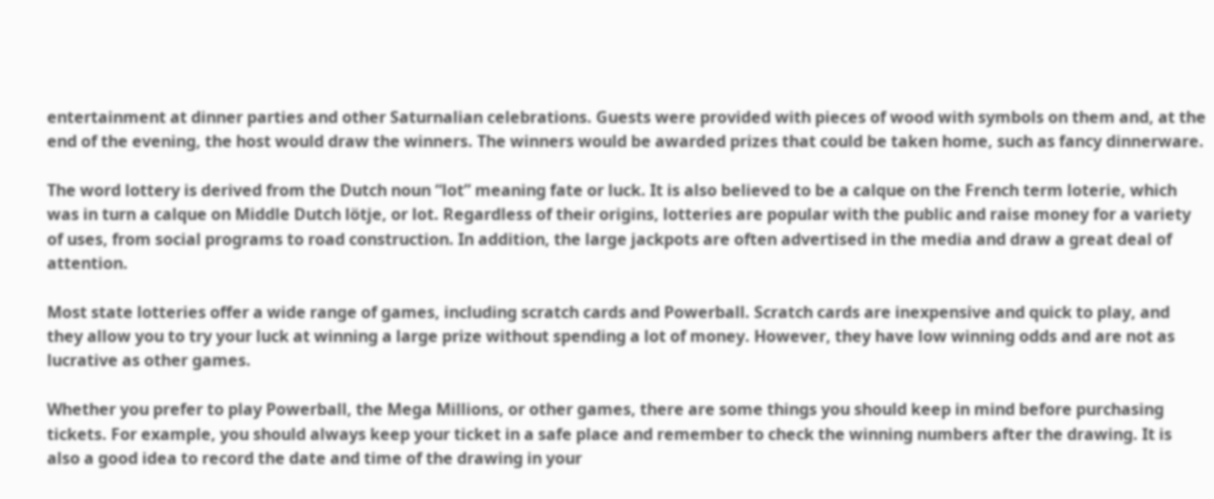entertainment at dinner parties and other Saturnalian celebrations. Guests were provided with pieces of wood with symbols on them and, at the end of the evening, the host would draw the winners. The winners would be awarded prizes that could be taken home, such as fancy dinnerware.

The word lottery is derived from the Dutch noun “lot” meaning fate or luck. It is also believed to be a calque on the French term loterie, which was in turn a calque on Middle Dutch lötje, or lot. Regardless of their origins, lotteries are popular with the public and raise money for a variety of uses, from social programs to road construction. In addition, the large jackpots are often advertised in the media and draw a great deal of attention.

Most state lotteries offer a wide range of games, including scratch cards and Powerball. Scratch cards are inexpensive and quick to play, and they allow you to try your luck at winning a large prize without spending a lot of money. However, they have low winning odds and are not as lucrative as other games.

Whether you prefer to play Powerball, the Mega Millions, or other games, there are some things you should keep in mind before purchasing tickets. For example, you should always keep your ticket in a safe place and remember to check the winning numbers after the drawing. It is also a good idea to record the date and time of the drawing in your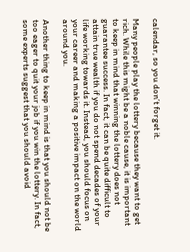calendar, so you don’t forget it.

Many people play the lottery because they want to get rich. While this might be a noble cause, it is important to keep in mind that winning the lottery does not guarantee success. In fact, it can be quite difficult to attain true wealth if you do not spend decades of your life working towards it. Instead, you should focus on your career and making a positive impact on the world around you.

Another thing to keep in mind is that you should not be too eager to quit your job if you win the lottery. In fact, some experts suggest that you should avoid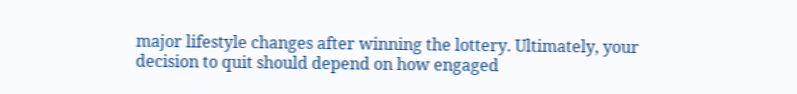major lifestyle changes after winning the lottery. Ultimately, your decision to quit should depend on how engaged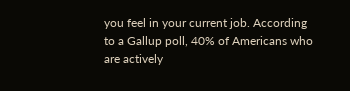you feel in your current job. According to a Gallup poll, 40% of Americans who are actively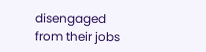disengaged from their jobs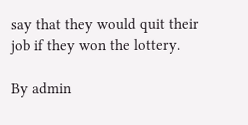say that they would quit their job if they won the lottery.

By admin